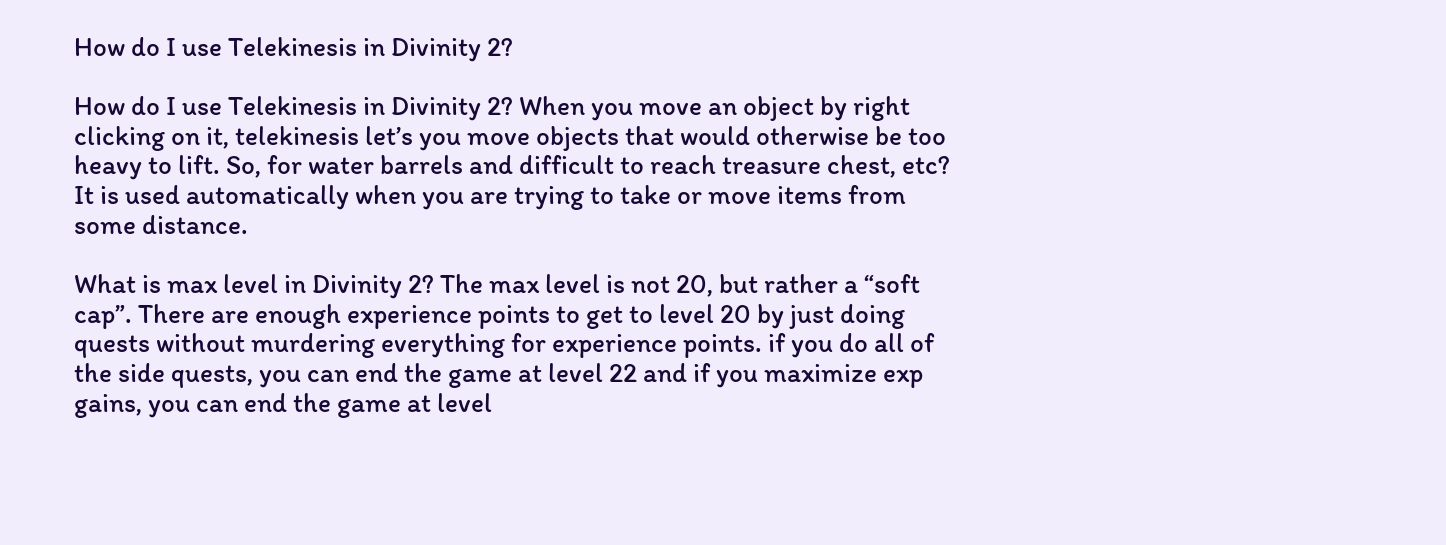How do I use Telekinesis in Divinity 2?

How do I use Telekinesis in Divinity 2? When you move an object by right clicking on it, telekinesis let’s you move objects that would otherwise be too heavy to lift. So, for water barrels and difficult to reach treasure chest, etc? It is used automatically when you are trying to take or move items from some distance.

What is max level in Divinity 2? The max level is not 20, but rather a “soft cap”. There are enough experience points to get to level 20 by just doing quests without murdering everything for experience points. if you do all of the side quests, you can end the game at level 22 and if you maximize exp gains, you can end the game at level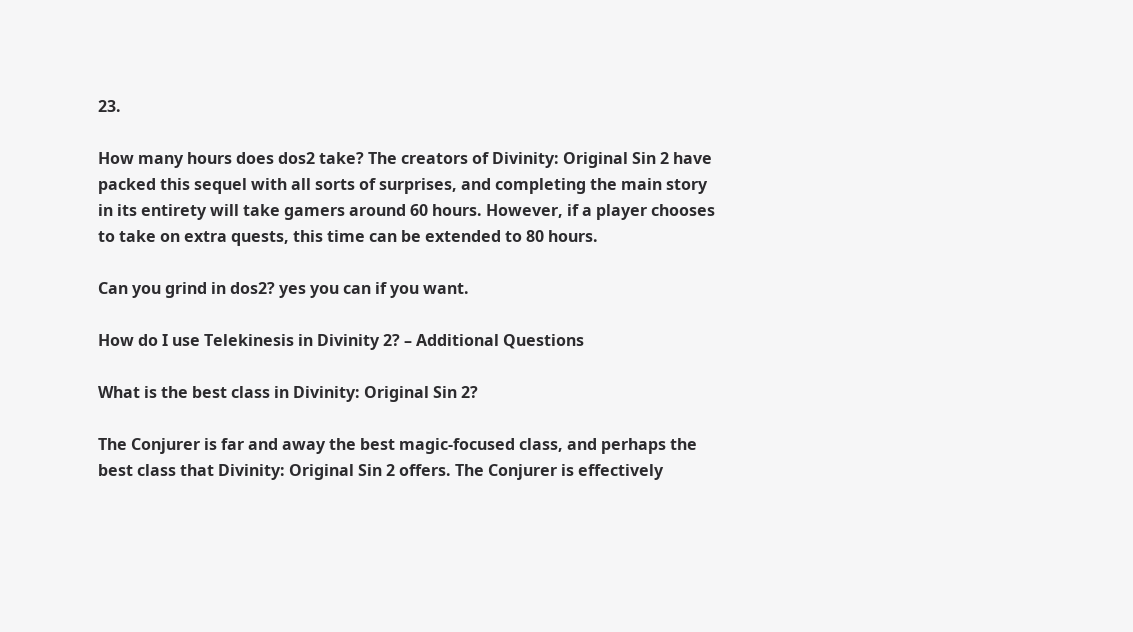23.

How many hours does dos2 take? The creators of Divinity: Original Sin 2 have packed this sequel with all sorts of surprises, and completing the main story in its entirety will take gamers around 60 hours. However, if a player chooses to take on extra quests, this time can be extended to 80 hours.

Can you grind in dos2? yes you can if you want.

How do I use Telekinesis in Divinity 2? – Additional Questions

What is the best class in Divinity: Original Sin 2?

The Conjurer is far and away the best magic-focused class, and perhaps the best class that Divinity: Original Sin 2 offers. The Conjurer is effectively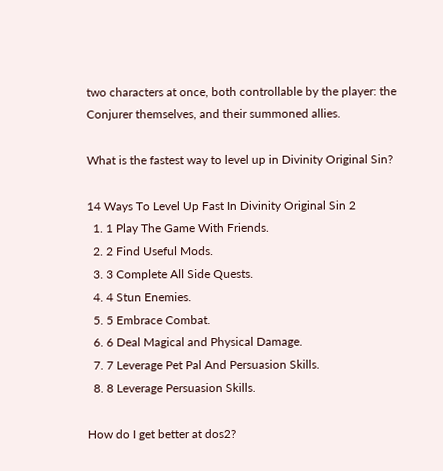two characters at once, both controllable by the player: the Conjurer themselves, and their summoned allies.

What is the fastest way to level up in Divinity Original Sin?

14 Ways To Level Up Fast In Divinity Original Sin 2
  1. 1 Play The Game With Friends.
  2. 2 Find Useful Mods.
  3. 3 Complete All Side Quests.
  4. 4 Stun Enemies.
  5. 5 Embrace Combat.
  6. 6 Deal Magical and Physical Damage.
  7. 7 Leverage Pet Pal And Persuasion Skills.
  8. 8 Leverage Persuasion Skills.

How do I get better at dos2?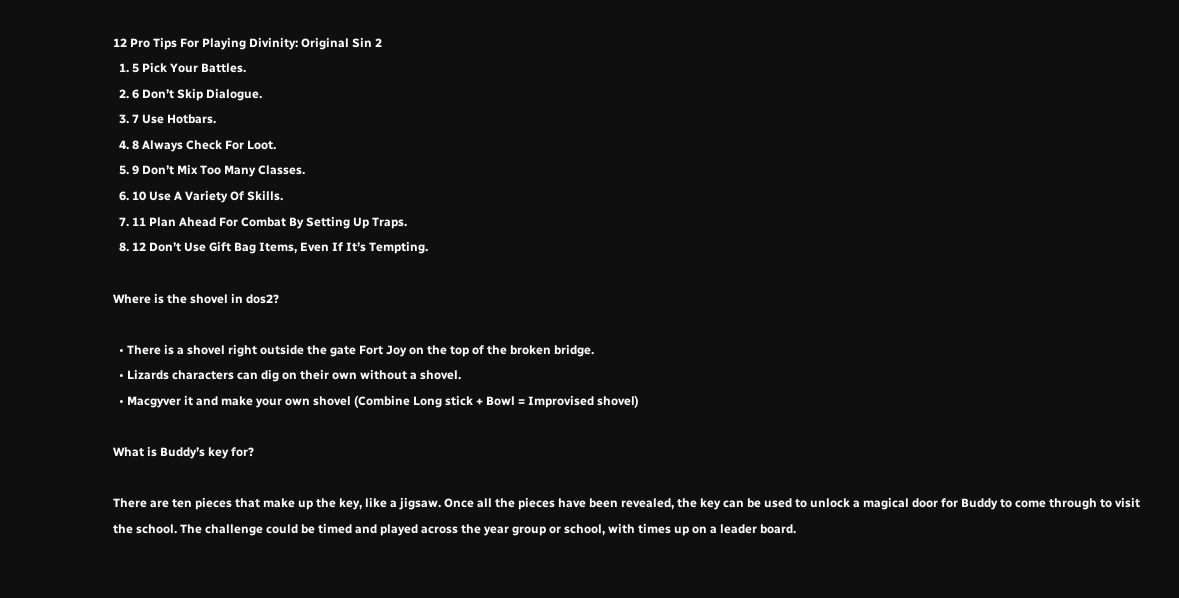12 Pro Tips For Playing Divinity: Original Sin 2
  1. 5 Pick Your Battles.
  2. 6 Don’t Skip Dialogue.
  3. 7 Use Hotbars.
  4. 8 Always Check For Loot.
  5. 9 Don’t Mix Too Many Classes.
  6. 10 Use A Variety Of Skills.
  7. 11 Plan Ahead For Combat By Setting Up Traps.
  8. 12 Don’t Use Gift Bag Items, Even If It’s Tempting.

Where is the shovel in dos2?

  • There is a shovel right outside the gate Fort Joy on the top of the broken bridge.
  • Lizards characters can dig on their own without a shovel.
  • Macgyver it and make your own shovel (Combine Long stick + Bowl = Improvised shovel)

What is Buddy’s key for?

There are ten pieces that make up the key, like a jigsaw. Once all the pieces have been revealed, the key can be used to unlock a magical door for Buddy to come through to visit the school. The challenge could be timed and played across the year group or school, with times up on a leader board.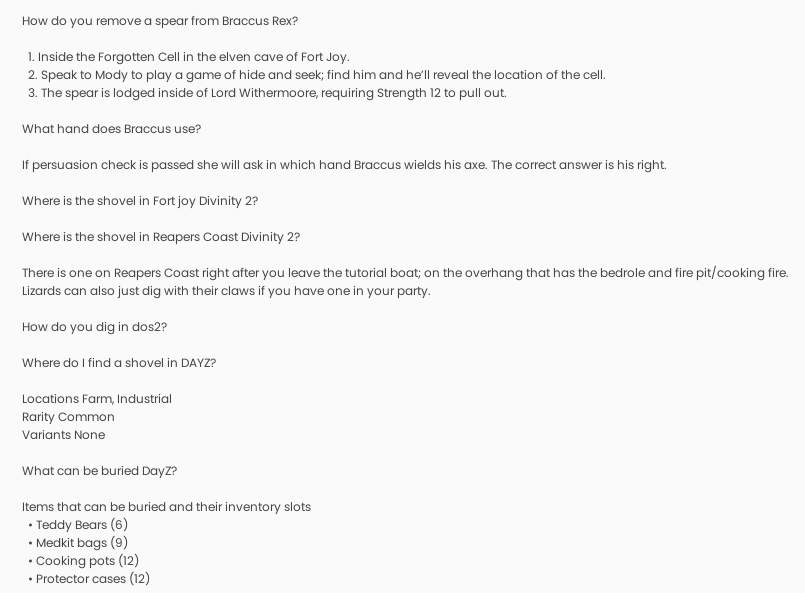How do you remove a spear from Braccus Rex?

  1. Inside the Forgotten Cell in the elven cave of Fort Joy.
  2. Speak to Mody to play a game of hide and seek; find him and he’ll reveal the location of the cell.
  3. The spear is lodged inside of Lord Withermoore, requiring Strength 12 to pull out.

What hand does Braccus use?

If persuasion check is passed she will ask in which hand Braccus wields his axe. The correct answer is his right.

Where is the shovel in Fort joy Divinity 2?

Where is the shovel in Reapers Coast Divinity 2?

There is one on Reapers Coast right after you leave the tutorial boat; on the overhang that has the bedrole and fire pit/cooking fire. Lizards can also just dig with their claws if you have one in your party.

How do you dig in dos2?

Where do I find a shovel in DAYZ?

Locations Farm, Industrial
Rarity Common
Variants None

What can be buried DayZ?

Items that can be buried and their inventory slots
  • Teddy Bears (6)
  • Medkit bags (9)
  • Cooking pots (12)
  • Protector cases (12)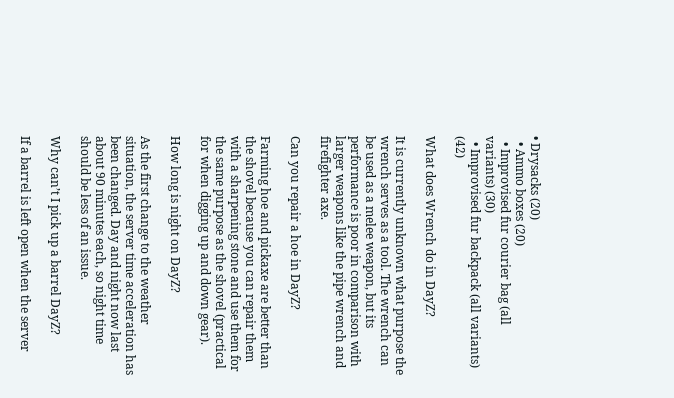• Drysacks (20)
  • Ammo boxes (20)
  • Improvised fur courier bag (all variants) (30)
  • Improvised fur backpack (all variants) (42)

What does Wrench do in DayZ?

It is currently unknown what purpose the wrench serves as a tool. The wrench can be used as a melee weapon, but its performance is poor in comparison with larger weapons like the pipe wrench and firefighter axe.

Can you repair a hoe in DayZ?

Farming hoe and pickaxe are better than the shovel because you can repair them with a sharpening stone and use them for the same purpose as the shovel (practical for when digging up and down gear).

How long is night on DayZ?

As the first change to the weather situation, the server time acceleration has been changed. Day and night now last about 90 minutes each, so night time should be less of an issue.

Why can’t I pick up a barrel DayZ?

If a barrel is left open when the server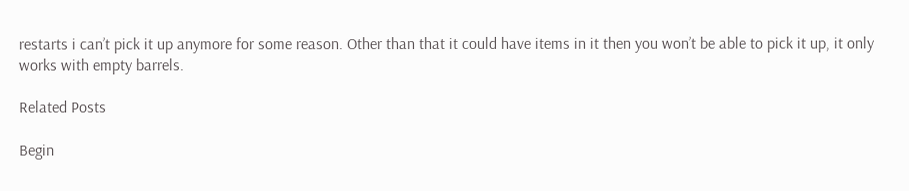restarts i can’t pick it up anymore for some reason. Other than that it could have items in it then you won’t be able to pick it up, it only works with empty barrels.

Related Posts

Begin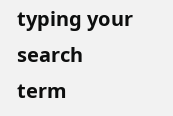typing your search term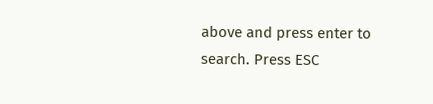above and press enter to search. Press ESC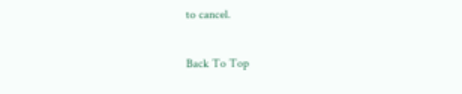to cancel.

Back To Top